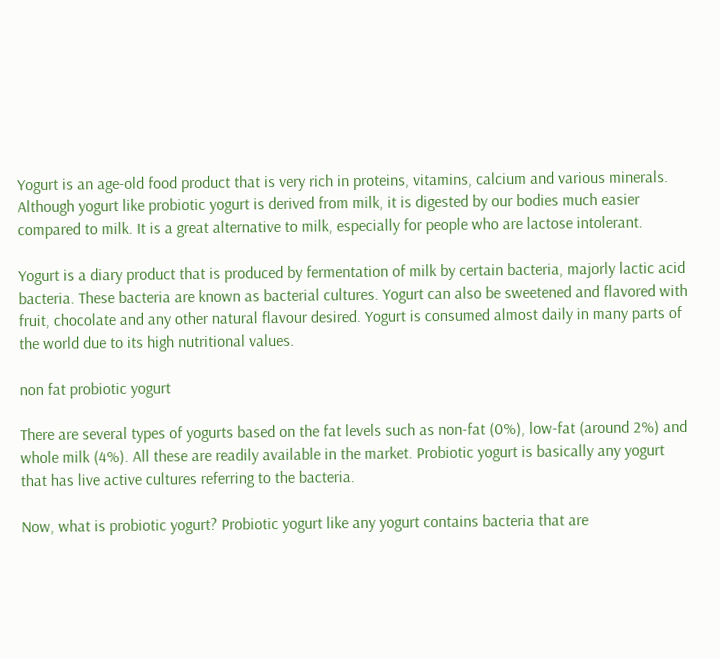Yogurt is an age-old food product that is very rich in proteins, vitamins, calcium and various minerals. Although yogurt like probiotic yogurt is derived from milk, it is digested by our bodies much easier compared to milk. It is a great alternative to milk, especially for people who are lactose intolerant.

Yogurt is a diary product that is produced by fermentation of milk by certain bacteria, majorly lactic acid bacteria. These bacteria are known as bacterial cultures. Yogurt can also be sweetened and flavored with fruit, chocolate and any other natural flavour desired. Yogurt is consumed almost daily in many parts of the world due to its high nutritional values.

non fat probiotic yogurt

There are several types of yogurts based on the fat levels such as non-fat (0%), low-fat (around 2%) and whole milk (4%). All these are readily available in the market. Probiotic yogurt is basically any yogurt that has live active cultures referring to the bacteria.

Now, what is probiotic yogurt? Probiotic yogurt like any yogurt contains bacteria that are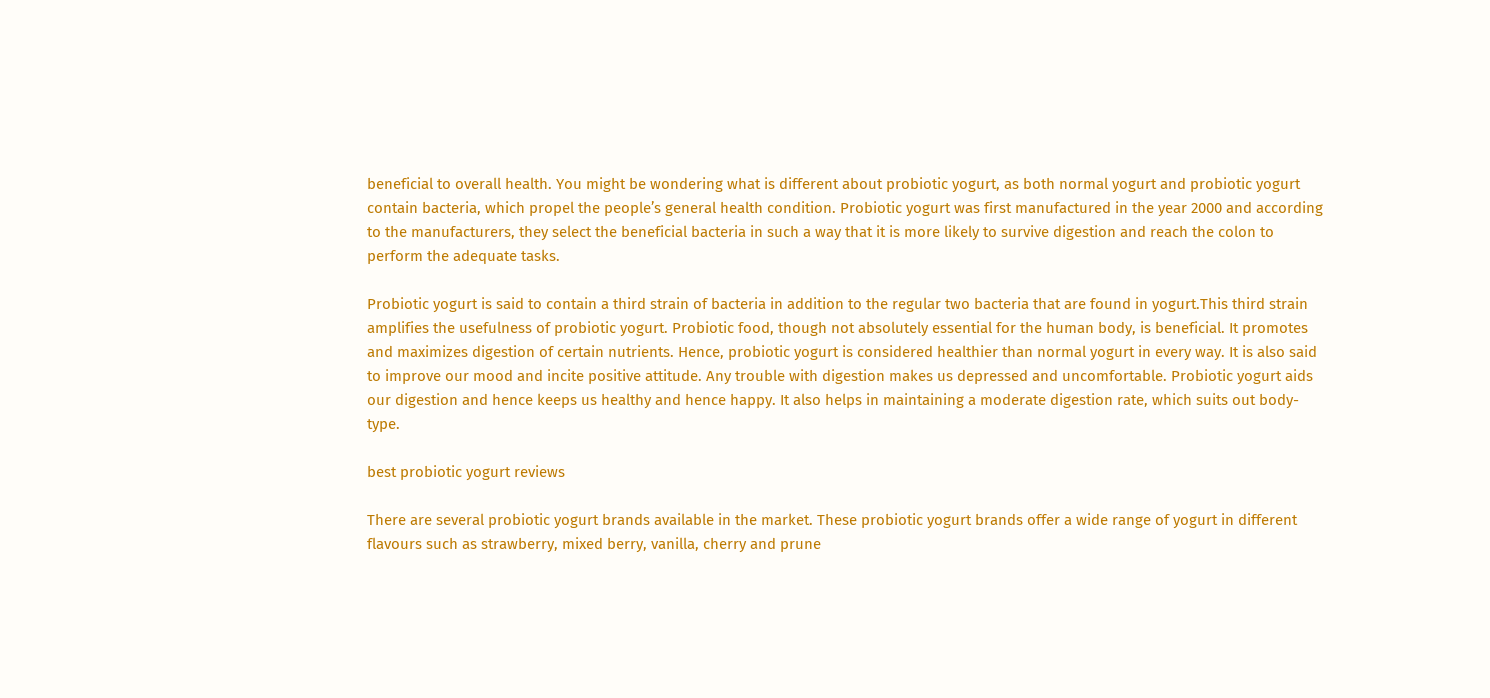beneficial to overall health. You might be wondering what is different about probiotic yogurt, as both normal yogurt and probiotic yogurt contain bacteria, which propel the people’s general health condition. Probiotic yogurt was first manufactured in the year 2000 and according to the manufacturers, they select the beneficial bacteria in such a way that it is more likely to survive digestion and reach the colon to perform the adequate tasks.

Probiotic yogurt is said to contain a third strain of bacteria in addition to the regular two bacteria that are found in yogurt.This third strain amplifies the usefulness of probiotic yogurt. Probiotic food, though not absolutely essential for the human body, is beneficial. It promotes and maximizes digestion of certain nutrients. Hence, probiotic yogurt is considered healthier than normal yogurt in every way. It is also said to improve our mood and incite positive attitude. Any trouble with digestion makes us depressed and uncomfortable. Probiotic yogurt aids our digestion and hence keeps us healthy and hence happy. It also helps in maintaining a moderate digestion rate, which suits out body-type.

best probiotic yogurt reviews

There are several probiotic yogurt brands available in the market. These probiotic yogurt brands offer a wide range of yogurt in different flavours such as strawberry, mixed berry, vanilla, cherry and prune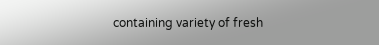containing variety of fresh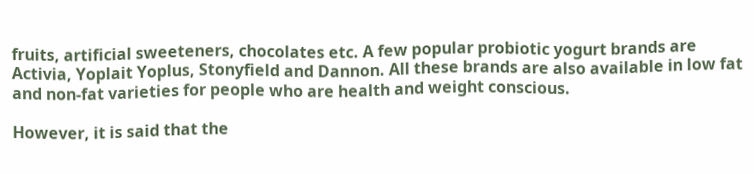fruits, artificial sweeteners, chocolates etc. A few popular probiotic yogurt brands are Activia, Yoplait Yoplus, Stonyfield and Dannon. All these brands are also available in low fat and non-fat varieties for people who are health and weight conscious.

However, it is said that the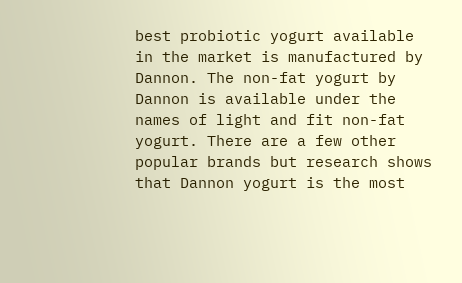best probiotic yogurt available in the market is manufactured by Dannon. The non-fat yogurt by Dannon is available under the names of light and fit non-fat yogurt. There are a few other popular brands but research shows that Dannon yogurt is the most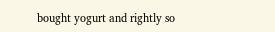bought yogurt and rightly so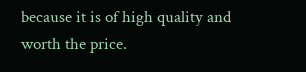because it is of high quality and worth the price.